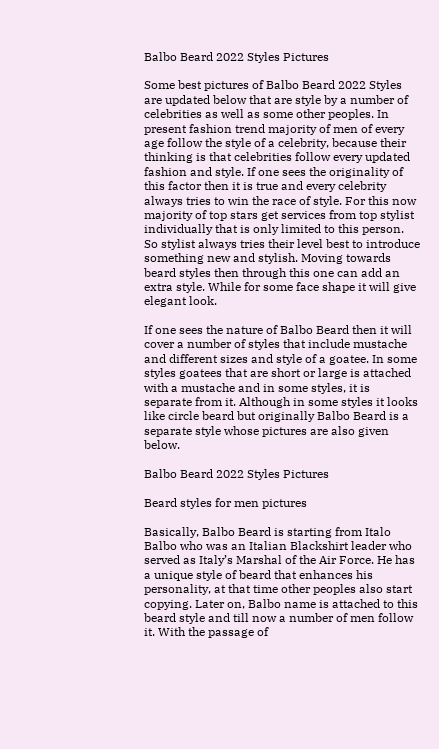Balbo Beard 2022 Styles Pictures

Some best pictures of Balbo Beard 2022 Styles are updated below that are style by a number of celebrities as well as some other peoples. In present fashion trend majority of men of every age follow the style of a celebrity, because their thinking is that celebrities follow every updated fashion and style. If one sees the originality of this factor then it is true and every celebrity always tries to win the race of style. For this now majority of top stars get services from top stylist individually that is only limited to this person. So stylist always tries their level best to introduce something new and stylish. Moving towards beard styles then through this one can add an extra style. While for some face shape it will give elegant look.

If one sees the nature of Balbo Beard then it will cover a number of styles that include mustache and different sizes and style of a goatee. In some styles goatees that are short or large is attached with a mustache and in some styles, it is separate from it. Although in some styles it looks like circle beard but originally Balbo Beard is a separate style whose pictures are also given below.

Balbo Beard 2022 Styles Pictures

Beard styles for men pictures

Basically, Balbo Beard is starting from Italo Balbo who was an Italian Blackshirt leader who served as Italy’s Marshal of the Air Force. He has a unique style of beard that enhances his personality, at that time other peoples also start copying. Later on, Balbo name is attached to this beard style and till now a number of men follow it. With the passage of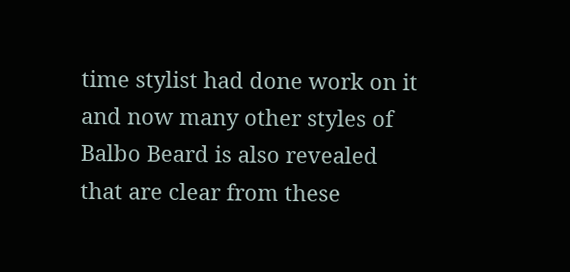time stylist had done work on it and now many other styles of Balbo Beard is also revealed that are clear from these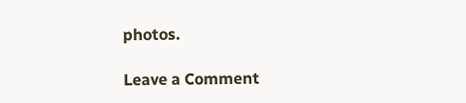photos.

Leave a Comment